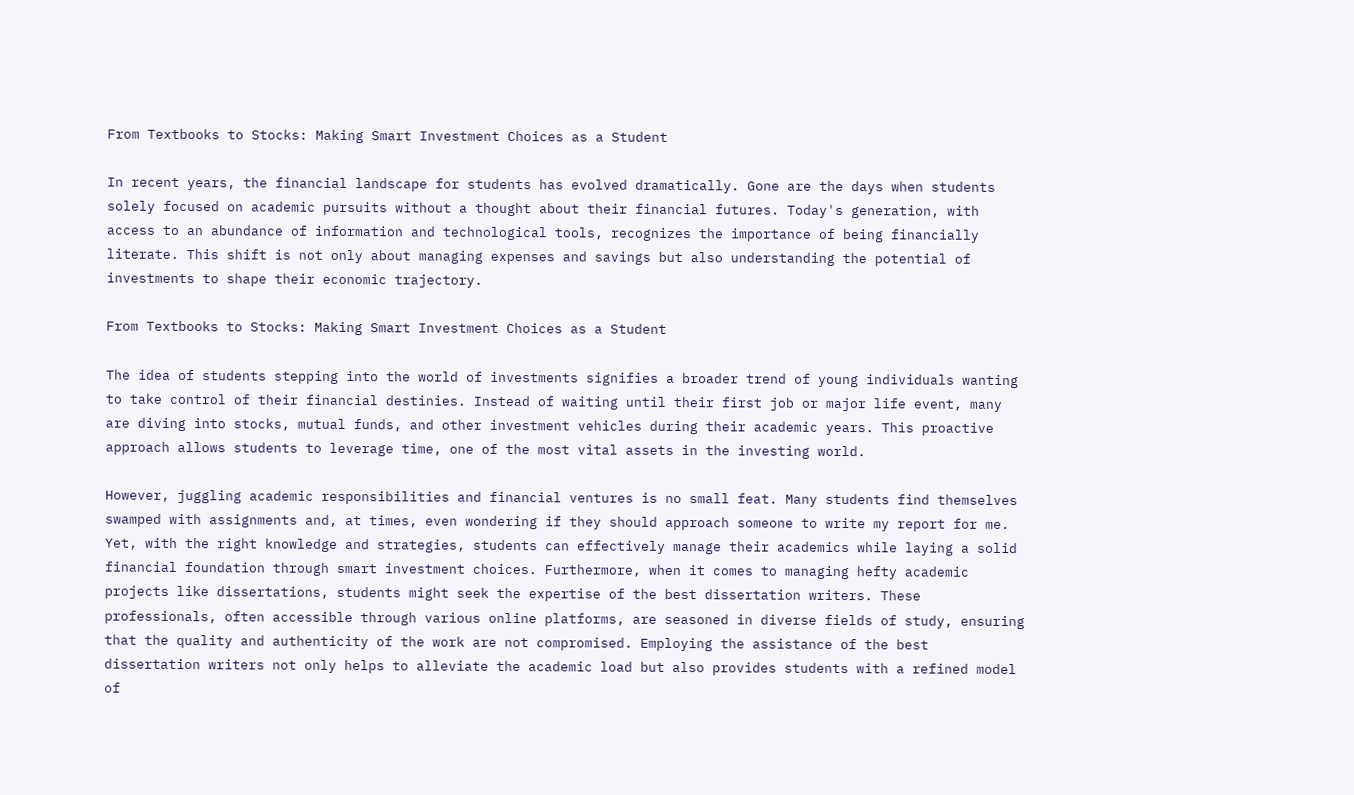From Textbooks to Stocks: Making Smart Investment Choices as a Student

In recent years, the financial landscape for students has evolved dramatically. Gone are the days when students solely focused on academic pursuits without a thought about their financial futures. Today's generation, with access to an abundance of information and technological tools, recognizes the importance of being financially literate. This shift is not only about managing expenses and savings but also understanding the potential of investments to shape their economic trajectory.

From Textbooks to Stocks: Making Smart Investment Choices as a Student

The idea of students stepping into the world of investments signifies a broader trend of young individuals wanting to take control of their financial destinies. Instead of waiting until their first job or major life event, many are diving into stocks, mutual funds, and other investment vehicles during their academic years. This proactive approach allows students to leverage time, one of the most vital assets in the investing world.

However, juggling academic responsibilities and financial ventures is no small feat. Many students find themselves swamped with assignments and, at times, even wondering if they should approach someone to write my report for me. Yet, with the right knowledge and strategies, students can effectively manage their academics while laying a solid financial foundation through smart investment choices. Furthermore, when it comes to managing hefty academic projects like dissertations, students might seek the expertise of the best dissertation writers. These professionals, often accessible through various online platforms, are seasoned in diverse fields of study, ensuring that the quality and authenticity of the work are not compromised. Employing the assistance of the best dissertation writers not only helps to alleviate the academic load but also provides students with a refined model of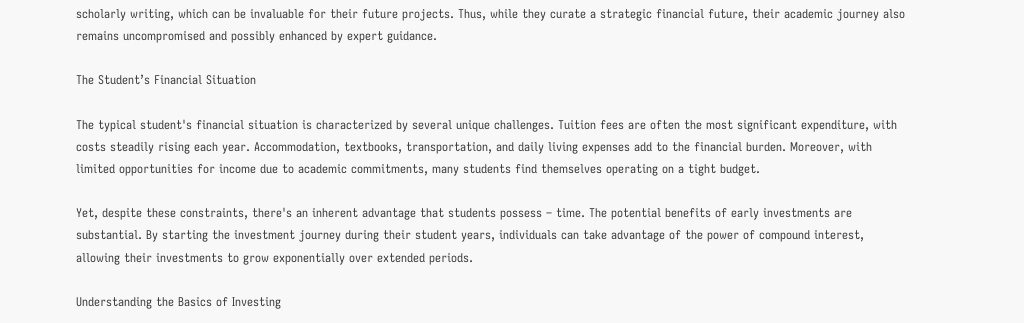scholarly writing, which can be invaluable for their future projects. Thus, while they curate a strategic financial future, their academic journey also remains uncompromised and possibly enhanced by expert guidance.

The Student’s Financial Situation

The typical student's financial situation is characterized by several unique challenges. Tuition fees are often the most significant expenditure, with costs steadily rising each year. Accommodation, textbooks, transportation, and daily living expenses add to the financial burden. Moreover, with limited opportunities for income due to academic commitments, many students find themselves operating on a tight budget.

Yet, despite these constraints, there's an inherent advantage that students possess – time. The potential benefits of early investments are substantial. By starting the investment journey during their student years, individuals can take advantage of the power of compound interest, allowing their investments to grow exponentially over extended periods.

Understanding the Basics of Investing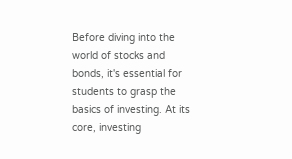Before diving into the world of stocks and bonds, it's essential for students to grasp the basics of investing. At its core, investing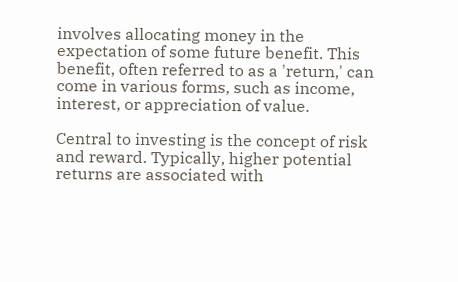involves allocating money in the expectation of some future benefit. This benefit, often referred to as a 'return,' can come in various forms, such as income, interest, or appreciation of value.

Central to investing is the concept of risk and reward. Typically, higher potential returns are associated with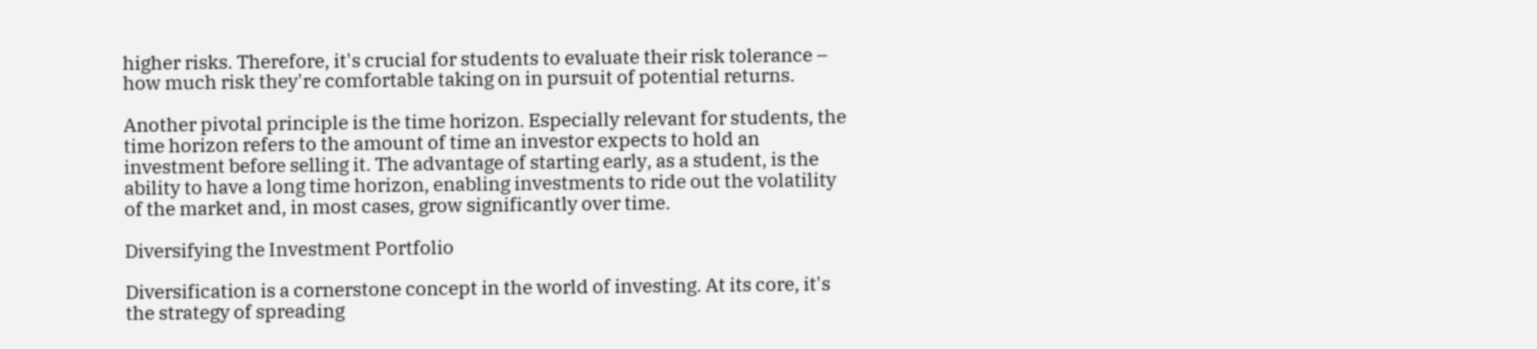higher risks. Therefore, it's crucial for students to evaluate their risk tolerance – how much risk they're comfortable taking on in pursuit of potential returns.

Another pivotal principle is the time horizon. Especially relevant for students, the time horizon refers to the amount of time an investor expects to hold an investment before selling it. The advantage of starting early, as a student, is the ability to have a long time horizon, enabling investments to ride out the volatility of the market and, in most cases, grow significantly over time.

Diversifying the Investment Portfolio

Diversification is a cornerstone concept in the world of investing. At its core, it's the strategy of spreading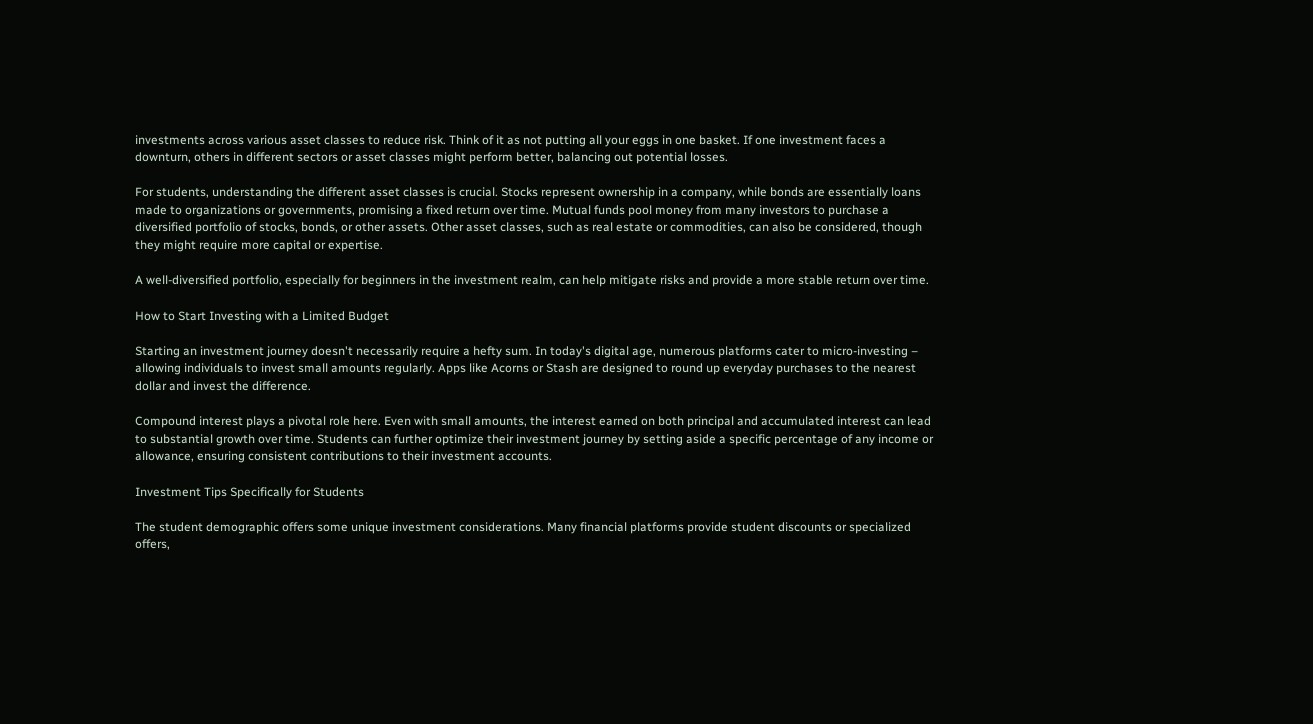investments across various asset classes to reduce risk. Think of it as not putting all your eggs in one basket. If one investment faces a downturn, others in different sectors or asset classes might perform better, balancing out potential losses.

For students, understanding the different asset classes is crucial. Stocks represent ownership in a company, while bonds are essentially loans made to organizations or governments, promising a fixed return over time. Mutual funds pool money from many investors to purchase a diversified portfolio of stocks, bonds, or other assets. Other asset classes, such as real estate or commodities, can also be considered, though they might require more capital or expertise.

A well-diversified portfolio, especially for beginners in the investment realm, can help mitigate risks and provide a more stable return over time.

How to Start Investing with a Limited Budget

Starting an investment journey doesn't necessarily require a hefty sum. In today's digital age, numerous platforms cater to micro-investing – allowing individuals to invest small amounts regularly. Apps like Acorns or Stash are designed to round up everyday purchases to the nearest dollar and invest the difference.

Compound interest plays a pivotal role here. Even with small amounts, the interest earned on both principal and accumulated interest can lead to substantial growth over time. Students can further optimize their investment journey by setting aside a specific percentage of any income or allowance, ensuring consistent contributions to their investment accounts.

Investment Tips Specifically for Students

The student demographic offers some unique investment considerations. Many financial platforms provide student discounts or specialized offers,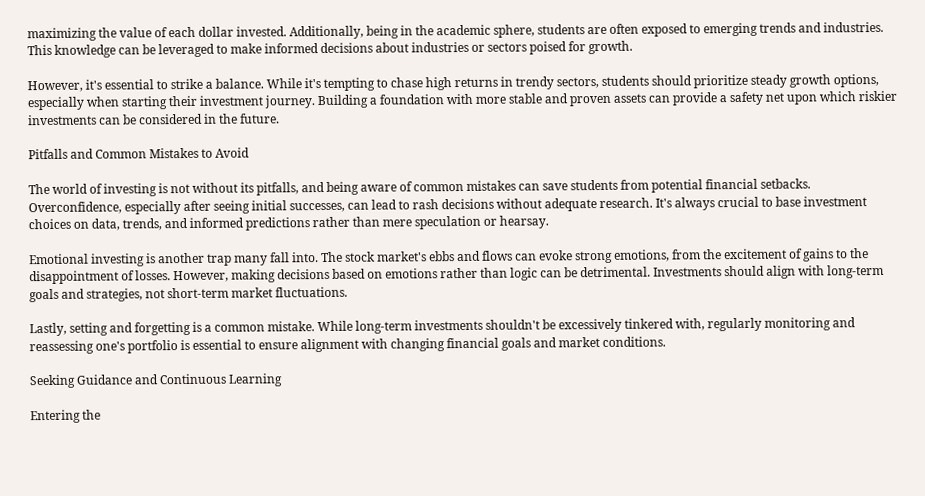maximizing the value of each dollar invested. Additionally, being in the academic sphere, students are often exposed to emerging trends and industries. This knowledge can be leveraged to make informed decisions about industries or sectors poised for growth.

However, it's essential to strike a balance. While it's tempting to chase high returns in trendy sectors, students should prioritize steady growth options, especially when starting their investment journey. Building a foundation with more stable and proven assets can provide a safety net upon which riskier investments can be considered in the future.

Pitfalls and Common Mistakes to Avoid

The world of investing is not without its pitfalls, and being aware of common mistakes can save students from potential financial setbacks. Overconfidence, especially after seeing initial successes, can lead to rash decisions without adequate research. It's always crucial to base investment choices on data, trends, and informed predictions rather than mere speculation or hearsay.

Emotional investing is another trap many fall into. The stock market's ebbs and flows can evoke strong emotions, from the excitement of gains to the disappointment of losses. However, making decisions based on emotions rather than logic can be detrimental. Investments should align with long-term goals and strategies, not short-term market fluctuations.

Lastly, setting and forgetting is a common mistake. While long-term investments shouldn't be excessively tinkered with, regularly monitoring and reassessing one's portfolio is essential to ensure alignment with changing financial goals and market conditions.

Seeking Guidance and Continuous Learning

Entering the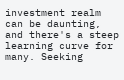investment realm can be daunting, and there's a steep learning curve for many. Seeking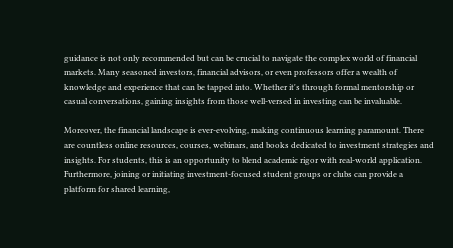guidance is not only recommended but can be crucial to navigate the complex world of financial markets. Many seasoned investors, financial advisors, or even professors offer a wealth of knowledge and experience that can be tapped into. Whether it's through formal mentorship or casual conversations, gaining insights from those well-versed in investing can be invaluable.

Moreover, the financial landscape is ever-evolving, making continuous learning paramount. There are countless online resources, courses, webinars, and books dedicated to investment strategies and insights. For students, this is an opportunity to blend academic rigor with real-world application. Furthermore, joining or initiating investment-focused student groups or clubs can provide a platform for shared learning,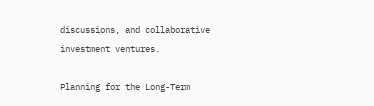discussions, and collaborative investment ventures.

Planning for the Long-Term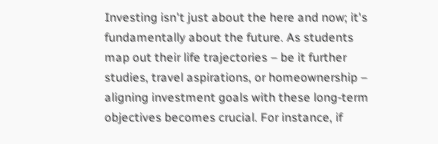Investing isn't just about the here and now; it's fundamentally about the future. As students map out their life trajectories – be it further studies, travel aspirations, or homeownership – aligning investment goals with these long-term objectives becomes crucial. For instance, if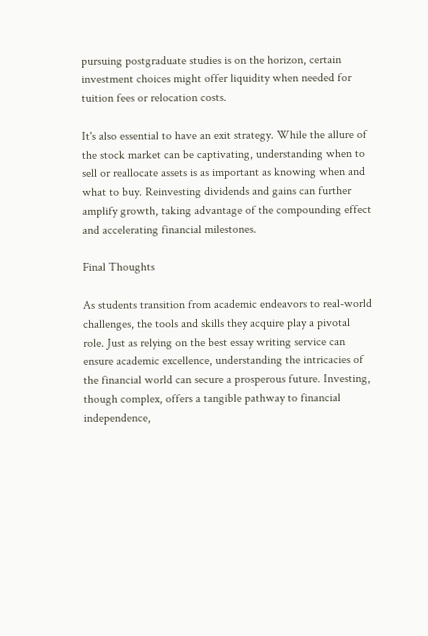pursuing postgraduate studies is on the horizon, certain investment choices might offer liquidity when needed for tuition fees or relocation costs.

It's also essential to have an exit strategy. While the allure of the stock market can be captivating, understanding when to sell or reallocate assets is as important as knowing when and what to buy. Reinvesting dividends and gains can further amplify growth, taking advantage of the compounding effect and accelerating financial milestones.

Final Thoughts

As students transition from academic endeavors to real-world challenges, the tools and skills they acquire play a pivotal role. Just as relying on the best essay writing service can ensure academic excellence, understanding the intricacies of the financial world can secure a prosperous future. Investing, though complex, offers a tangible pathway to financial independence,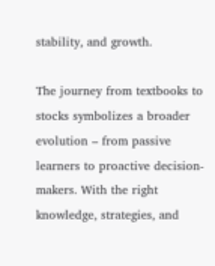stability, and growth.

The journey from textbooks to stocks symbolizes a broader evolution – from passive learners to proactive decision-makers. With the right knowledge, strategies, and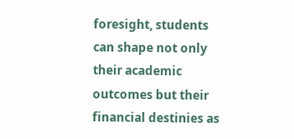foresight, students can shape not only their academic outcomes but their financial destinies as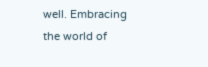well. Embracing the world of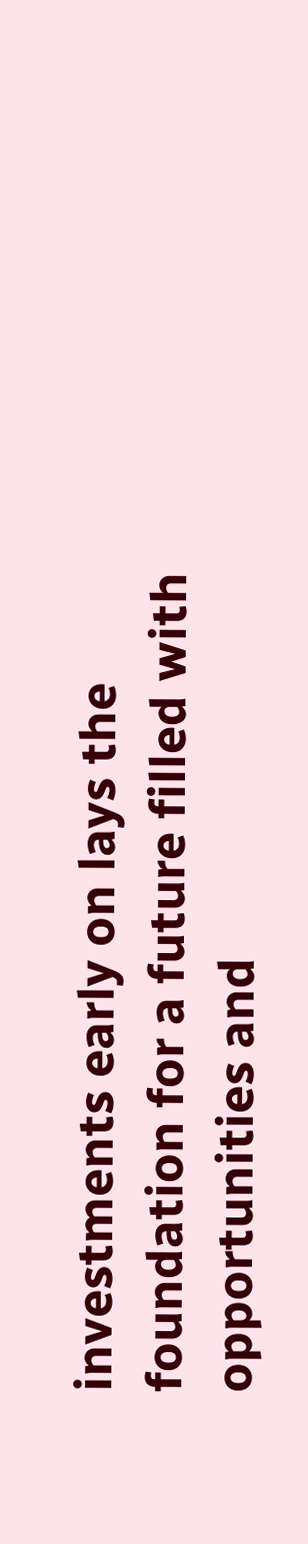investments early on lays the foundation for a future filled with opportunities and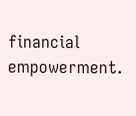financial empowerment.